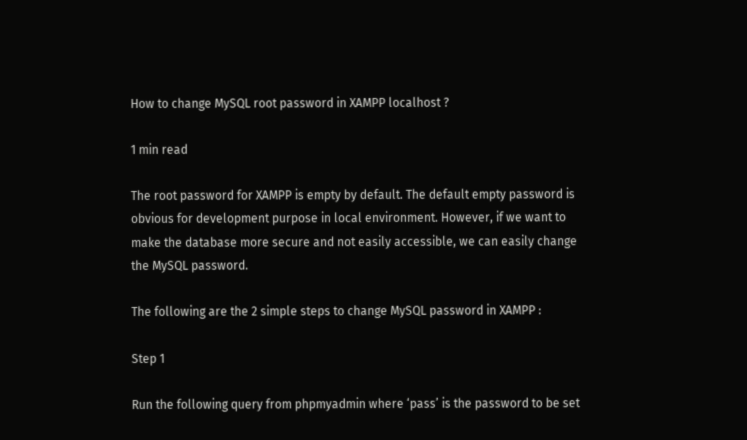How to change MySQL root password in XAMPP localhost ?

1 min read

The root password for XAMPP is empty by default. The default empty password is obvious for development purpose in local environment. However, if we want to make the database more secure and not easily accessible, we can easily change the MySQL password.

The following are the 2 simple steps to change MySQL password in XAMPP :

Step 1

Run the following query from phpmyadmin where ‘pass’ is the password to be set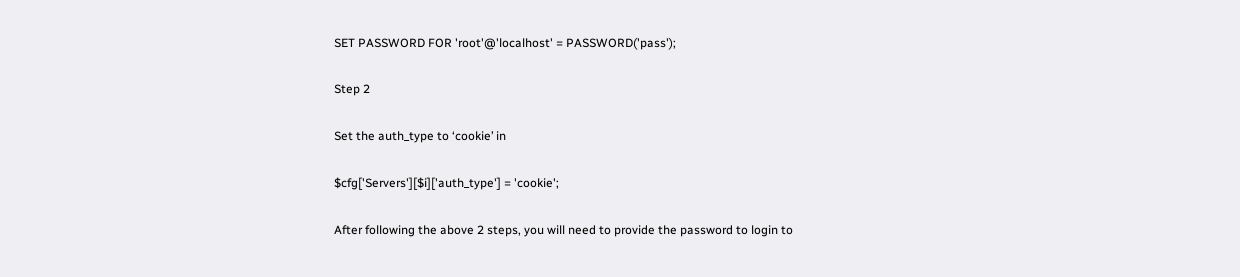SET PASSWORD FOR 'root'@'localhost' = PASSWORD('pass');

Step 2

Set the auth_type to ‘cookie’ in

$cfg['Servers'][$i]['auth_type'] = 'cookie';

After following the above 2 steps, you will need to provide the password to login to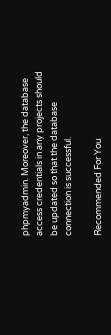phpmyadmin. Moreover, the database access credentials in any projects should be updated so that the database connection is successful.

Recommended For You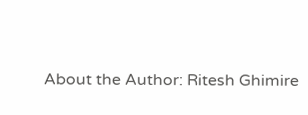About the Author: Ritesh Ghimire